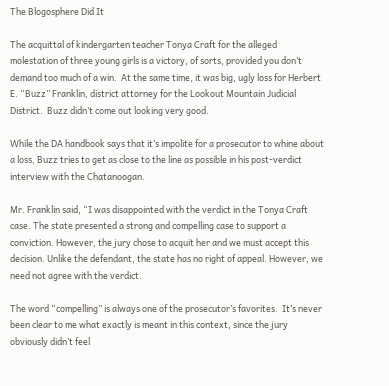The Blogosphere Did It

The acquittal of kindergarten teacher Tonya Craft for the alleged molestation of three young girls is a victory, of sorts, provided you don’t demand too much of a win.  At the same time, it was big, ugly loss for Herbert E. “Buzz” Franklin, district attorney for the Lookout Mountain Judicial District.  Buzz didn’t come out looking very good.

While the DA handbook says that it’s impolite for a prosecutor to whine about a loss, Buzz tries to get as close to the line as possible in his post-verdict interview with the Chatanoogan.

Mr. Franklin said, “I was disappointed with the verdict in the Tonya Craft case. The state presented a strong and compelling case to support a conviction. However, the jury chose to acquit her and we must accept this decision. Unlike the defendant, the state has no right of appeal. However, we need not agree with the verdict.

The word “compelling” is always one of the prosecutor’s favorites.  It’s never been clear to me what exactly is meant in this context, since the jury obviously didn’t feel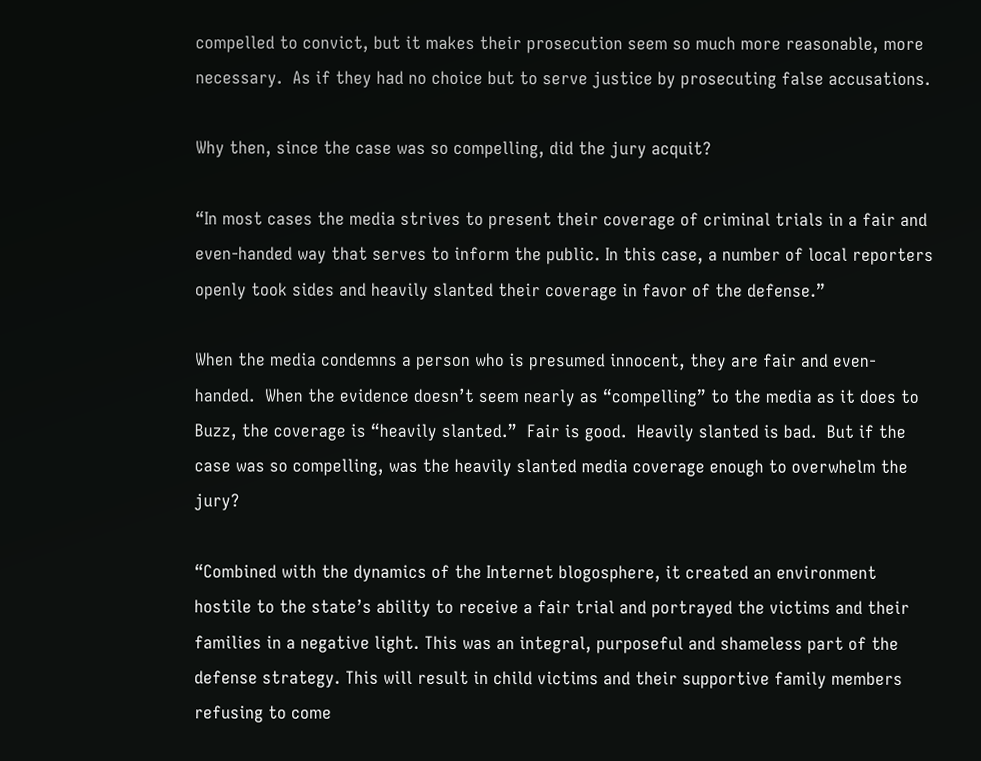compelled to convict, but it makes their prosecution seem so much more reasonable, more necessary.  As if they had no choice but to serve justice by prosecuting false accusations.

Why then, since the case was so compelling, did the jury acquit?

“In most cases the media strives to present their coverage of criminal trials in a fair and even-handed way that serves to inform the public. In this case, a number of local reporters openly took sides and heavily slanted their coverage in favor of the defense.”

When the media condemns a person who is presumed innocent, they are fair and even-handed.  When the evidence doesn’t seem nearly as “compelling” to the media as it does to Buzz, the coverage is “heavily slanted.”  Fair is good.  Heavily slanted is bad.  But if the case was so compelling, was the heavily slanted media coverage enough to overwhelm the jury?

“Combined with the dynamics of the Internet blogosphere, it created an environment hostile to the state’s ability to receive a fair trial and portrayed the victims and their families in a negative light. This was an integral, purposeful and shameless part of the defense strategy. This will result in child victims and their supportive family members refusing to come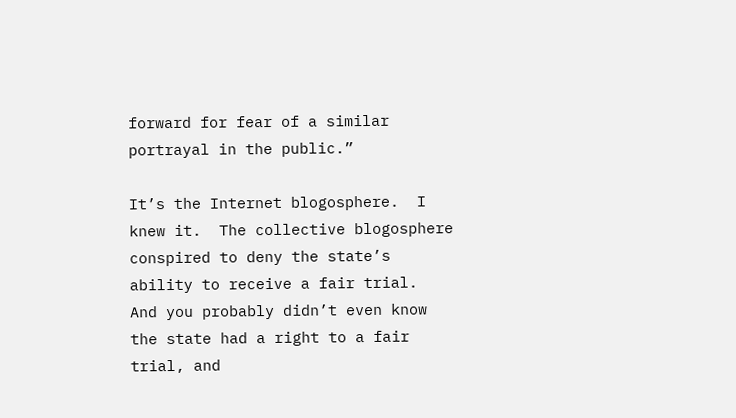forward for fear of a similar portrayal in the public.”

It’s the Internet blogosphere.  I knew it.  The collective blogosphere conspired to deny the state’s ability to receive a fair trial.  And you probably didn’t even know the state had a right to a fair trial, and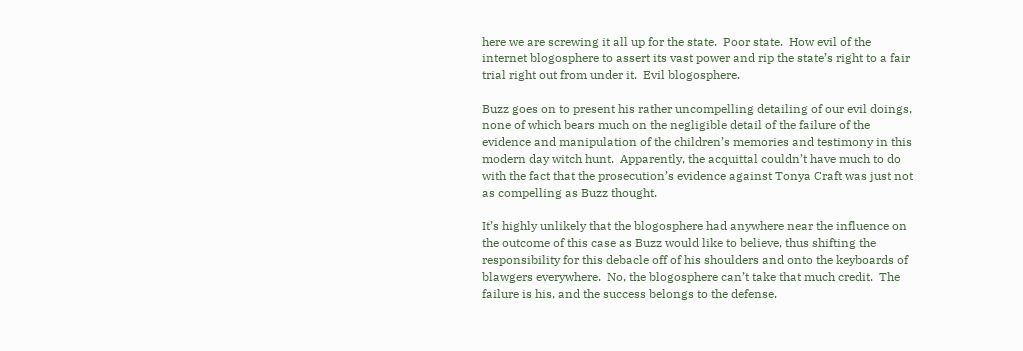here we are screwing it all up for the state.  Poor state.  How evil of the internet blogosphere to assert its vast power and rip the state’s right to a fair trial right out from under it.  Evil blogosphere.

Buzz goes on to present his rather uncompelling detailing of our evil doings, none of which bears much on the negligible detail of the failure of the evidence and manipulation of the children’s memories and testimony in this modern day witch hunt.  Apparently, the acquittal couldn’t have much to do with the fact that the prosecution’s evidence against Tonya Craft was just not as compelling as Buzz thought.

It’s highly unlikely that the blogosphere had anywhere near the influence on the outcome of this case as Buzz would like to believe, thus shifting the responsibility for this debacle off of his shoulders and onto the keyboards of blawgers everywhere.  No, the blogosphere can’t take that much credit.  The failure is his, and the success belongs to the defense.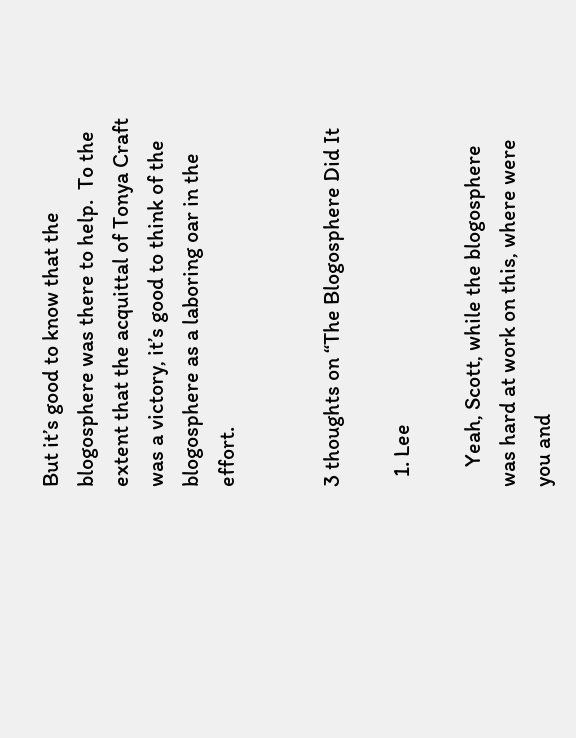But it’s good to know that the blogosphere was there to help.  To the extent that the acquittal of Tonya Craft was a victory, it’s good to think of the blogosphere as a laboring oar in the effort.


3 thoughts on “The Blogosphere Did It

  1. Lee

    Yeah, Scott, while the blogosphere was hard at work on this, where were you and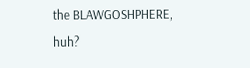the BLAWGOSHPHERE, huh?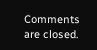Comments are closed.